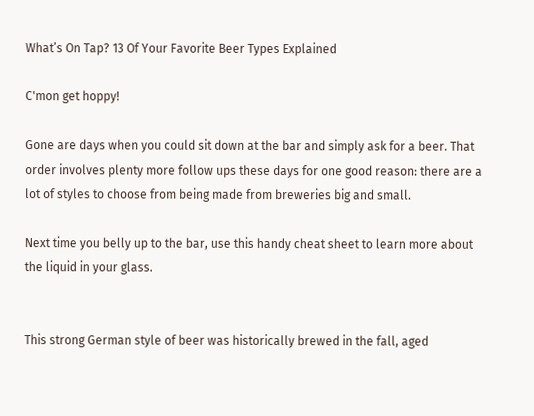What’s On Tap? 13 Of Your Favorite Beer Types Explained

C'mon get hoppy!

Gone are days when you could sit down at the bar and simply ask for a beer. That order involves plenty more follow ups these days for one good reason: there are a lot of styles to choose from being made from breweries big and small.

Next time you belly up to the bar, use this handy cheat sheet to learn more about the liquid in your glass.


This strong German style of beer was historically brewed in the fall, aged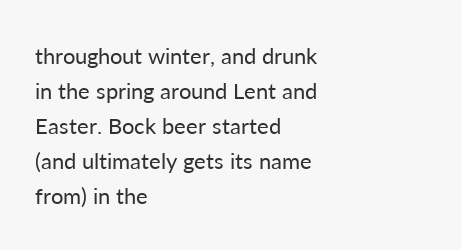throughout winter, and drunk in the spring around Lent and Easter. Bock beer started (and ultimately gets its name from) in the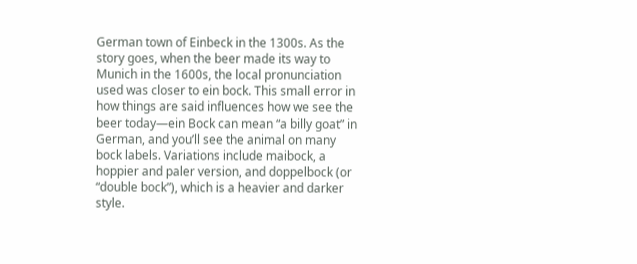German town of Einbeck in the 1300s. As the story goes, when the beer made its way to Munich in the 1600s, the local pronunciation used was closer to ein bock. This small error in how things are said influences how we see the beer today—ein Bock can mean “a billy goat” in German, and you’ll see the animal on many bock labels. Variations include maibock, a hoppier and paler version, and doppelbock (or “double bock”), which is a heavier and darker style.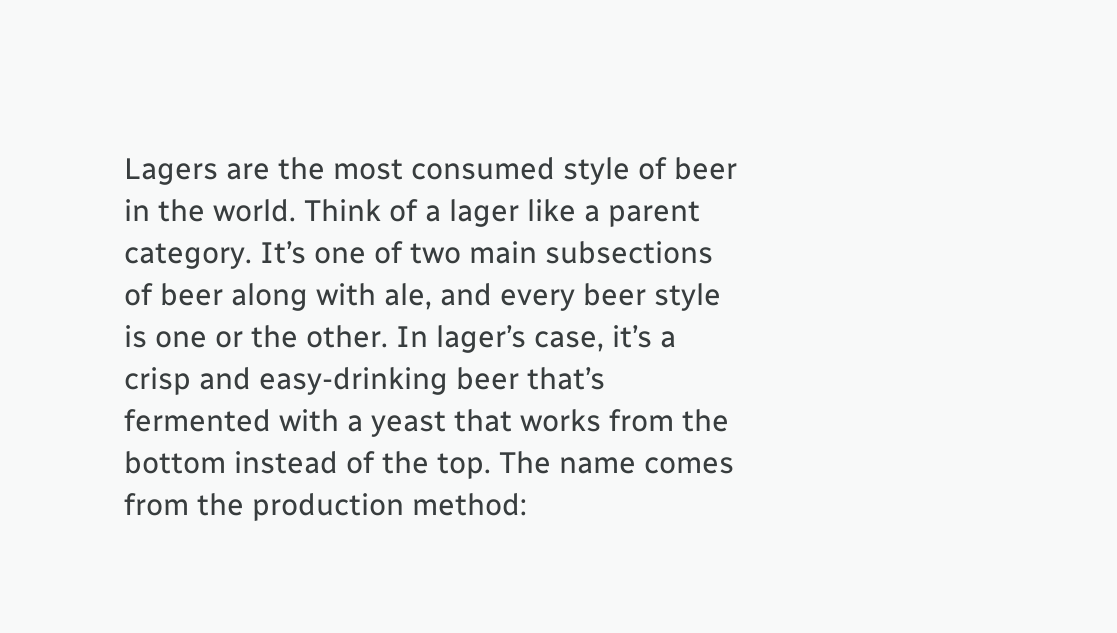Lagers are the most consumed style of beer in the world. Think of a lager like a parent category. It’s one of two main subsections of beer along with ale, and every beer style is one or the other. In lager’s case, it’s a crisp and easy-drinking beer that’s fermented with a yeast that works from the bottom instead of the top. The name comes from the production method: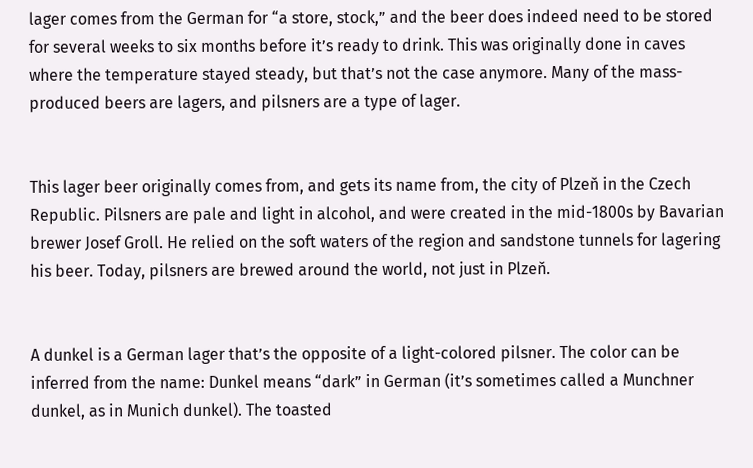lager comes from the German for “a store, stock,” and the beer does indeed need to be stored for several weeks to six months before it’s ready to drink. This was originally done in caves where the temperature stayed steady, but that’s not the case anymore. Many of the mass-produced beers are lagers, and pilsners are a type of lager.


This lager beer originally comes from, and gets its name from, the city of Plzeň in the Czech Republic. Pilsners are pale and light in alcohol, and were created in the mid-1800s by Bavarian brewer Josef Groll. He relied on the soft waters of the region and sandstone tunnels for lagering his beer. Today, pilsners are brewed around the world, not just in Plzeň.


A dunkel is a German lager that’s the opposite of a light-colored pilsner. The color can be inferred from the name: Dunkel means “dark” in German (it’s sometimes called a Munchner dunkel, as in Munich dunkel). The toasted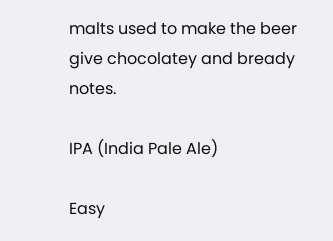malts used to make the beer give chocolatey and bready notes.

IPA (India Pale Ale)

Easy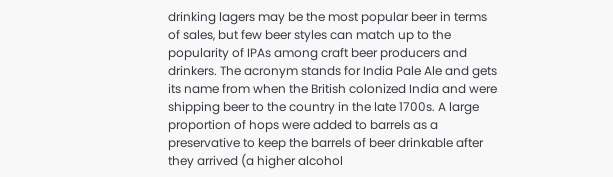drinking lagers may be the most popular beer in terms of sales, but few beer styles can match up to the popularity of IPAs among craft beer producers and drinkers. The acronym stands for India Pale Ale and gets its name from when the British colonized India and were shipping beer to the country in the late 1700s. A large proportion of hops were added to barrels as a preservative to keep the barrels of beer drinkable after they arrived (a higher alcohol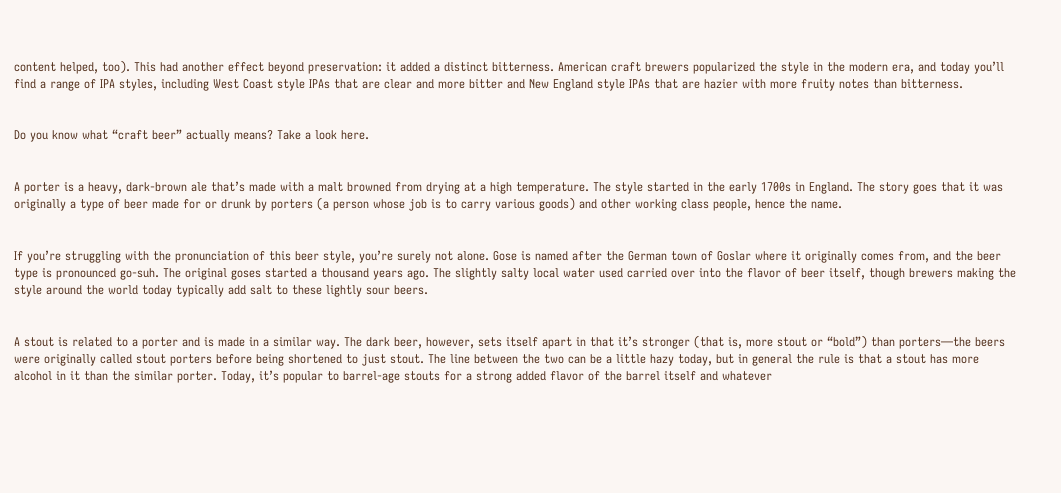content helped, too). This had another effect beyond preservation: it added a distinct bitterness. American craft brewers popularized the style in the modern era, and today you’ll find a range of IPA styles, including West Coast style IPAs that are clear and more bitter and New England style IPAs that are hazier with more fruity notes than bitterness.


Do you know what “craft beer” actually means? Take a look here.


A porter is a heavy, dark-brown ale that’s made with a malt browned from drying at a high temperature. The style started in the early 1700s in England. The story goes that it was originally a type of beer made for or drunk by porters (a person whose job is to carry various goods) and other working class people, hence the name.


If you’re struggling with the pronunciation of this beer style, you’re surely not alone. Gose is named after the German town of Goslar where it originally comes from, and the beer type is pronounced go-suh. The original goses started a thousand years ago. The slightly salty local water used carried over into the flavor of beer itself, though brewers making the style around the world today typically add salt to these lightly sour beers.


A stout is related to a porter and is made in a similar way. The dark beer, however, sets itself apart in that it’s stronger (that is, more stout or “bold”) than porters—the beers were originally called stout porters before being shortened to just stout. The line between the two can be a little hazy today, but in general the rule is that a stout has more alcohol in it than the similar porter. Today, it’s popular to barrel-age stouts for a strong added flavor of the barrel itself and whatever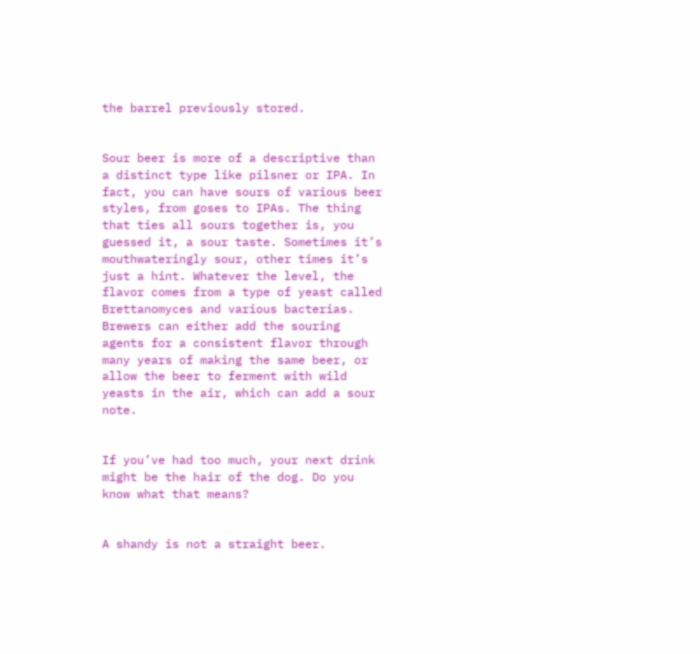the barrel previously stored.


Sour beer is more of a descriptive than a distinct type like pilsner or IPA. In fact, you can have sours of various beer styles, from goses to IPAs. The thing that ties all sours together is, you guessed it, a sour taste. Sometimes it’s mouthwateringly sour, other times it’s just a hint. Whatever the level, the flavor comes from a type of yeast called Brettanomyces and various bacterias. Brewers can either add the souring agents for a consistent flavor through many years of making the same beer, or allow the beer to ferment with wild yeasts in the air, which can add a sour note.


If you’ve had too much, your next drink might be the hair of the dog. Do you know what that means?


A shandy is not a straight beer.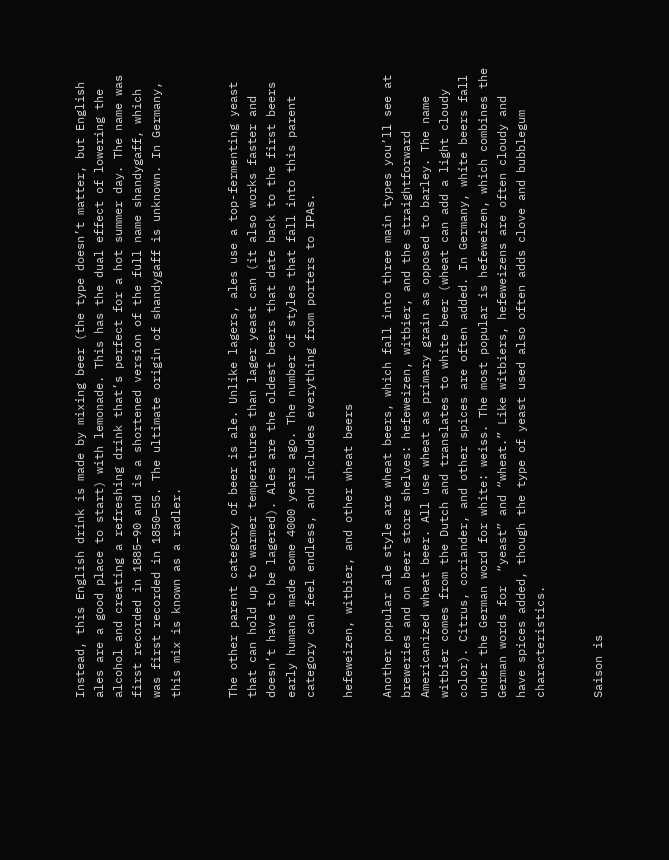Instead, this English drink is made by mixing beer (the type doesn’t matter, but English ales are a good place to start) with lemonade. This has the dual effect of lowering the alcohol and creating a refreshing drink that’s perfect for a hot summer day. The name was first recorded in 1885–90 and is a shortened version of the full name shandygaff, which was first recorded in 1850–55. The ultimate origin of shandygaff is unknown. In Germany, this mix is known as a radler.


The other parent category of beer is ale. Unlike lagers, ales use a top-fermenting yeast that can hold up to warmer temperatures than lager yeast can (it also works faster and doesn’t have to be lagered). Ales are the oldest beers that date back to the first beers early humans made some 4000 years ago. The number of styles that fall into this parent category can feel endless, and includes everything from porters to IPAs.

hefeweizen, witbier, and other wheat beers

Another popular ale style are wheat beers, which fall into three main types you’ll see at breweries and on beer store shelves: hefeweizen, witbier, and the straightforward Americanized wheat beer. All use wheat as primary grain as opposed to barley. The name witbier comes from the Dutch and translates to white beer (wheat can add a light cloudy color). Citrus, coriander, and other spices are often added. In Germany, white beers fall under the German word for white: weiss. The most popular is hefeweizen, which combines the German words for  “yeast” and “wheat.” Like witbiers, hefeweizens are often cloudy and have spices added, though the type of yeast used also often adds clove and bubblegum characteristics.


Saison is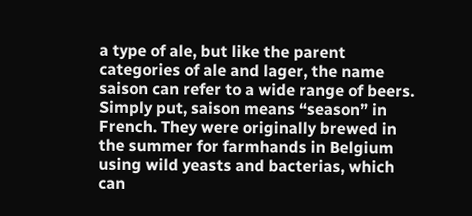a type of ale, but like the parent categories of ale and lager, the name saison can refer to a wide range of beers. Simply put, saison means “season” in French. They were originally brewed in the summer for farmhands in Belgium using wild yeasts and bacterias, which can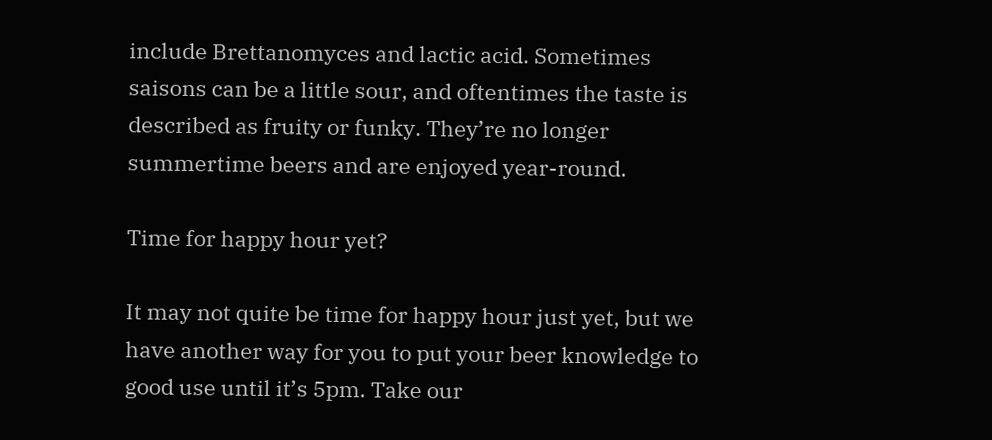include Brettanomyces and lactic acid. Sometimes saisons can be a little sour, and oftentimes the taste is described as fruity or funky. They’re no longer summertime beers and are enjoyed year-round.

Time for happy hour yet?

It may not quite be time for happy hour just yet, but we have another way for you to put your beer knowledge to good use until it’s 5pm. Take our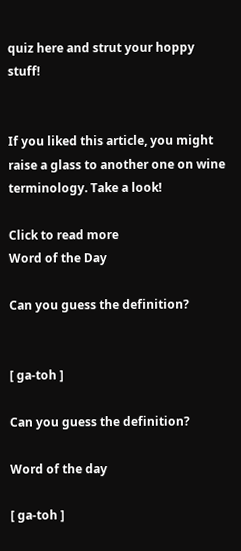quiz here and strut your hoppy stuff!


If you liked this article, you might raise a glass to another one on wine terminology. Take a look!

Click to read more
Word of the Day

Can you guess the definition?


[ ga-toh ]

Can you guess the definition?

Word of the day

[ ga-toh ]